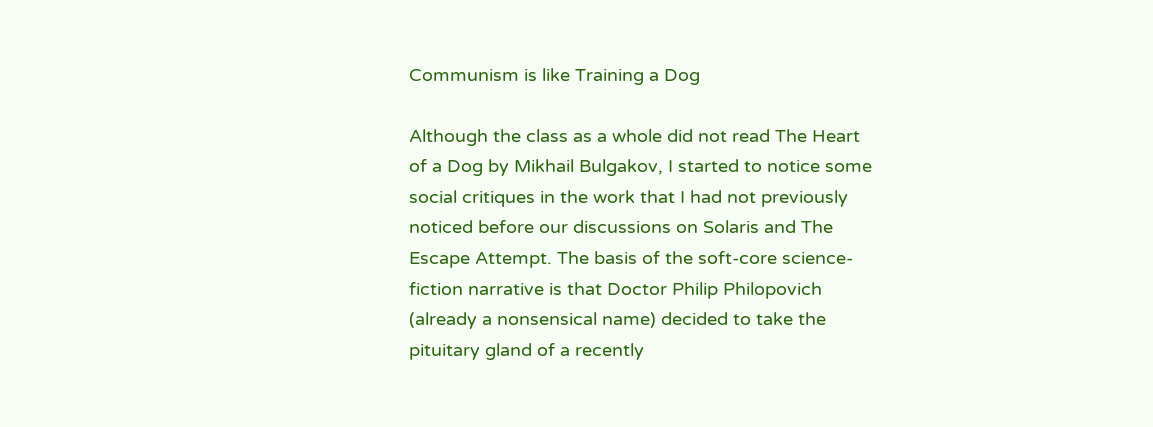Communism is like Training a Dog

Although the class as a whole did not read The Heart of a Dog by Mikhail Bulgakov, I started to notice some social critiques in the work that I had not previously noticed before our discussions on Solaris and The Escape Attempt. The basis of the soft-core science-fiction narrative is that Doctor Philip Philopovich (already a nonsensical name) decided to take the pituitary gland of a recently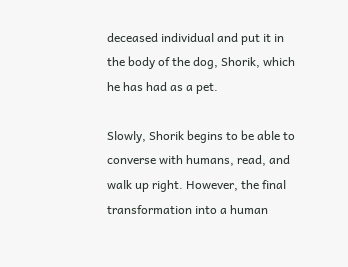deceased individual and put it in the body of the dog, Shorik, which he has had as a pet.

Slowly, Shorik begins to be able to converse with humans, read, and walk up right. However, the final transformation into a human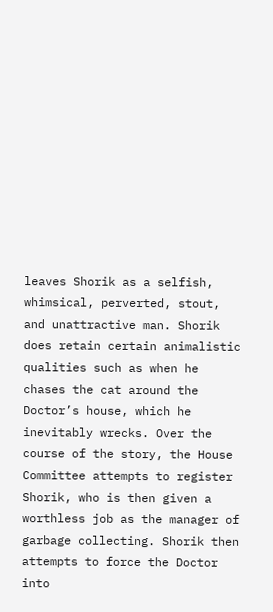leaves Shorik as a selfish, whimsical, perverted, stout, and unattractive man. Shorik does retain certain animalistic qualities such as when he chases the cat around the Doctor’s house, which he inevitably wrecks. Over the course of the story, the House Committee attempts to register Shorik, who is then given a worthless job as the manager of garbage collecting. Shorik then attempts to force the Doctor into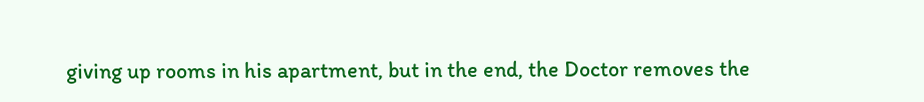giving up rooms in his apartment, but in the end, the Doctor removes the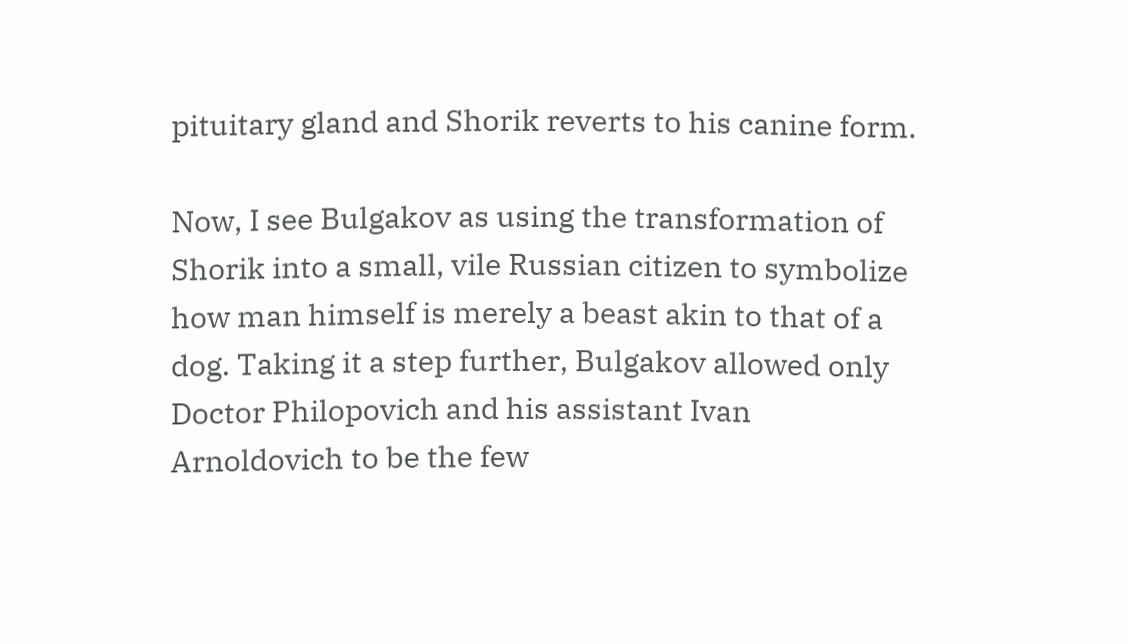pituitary gland and Shorik reverts to his canine form.

Now, I see Bulgakov as using the transformation of Shorik into a small, vile Russian citizen to symbolize how man himself is merely a beast akin to that of a dog. Taking it a step further, Bulgakov allowed only Doctor Philopovich and his assistant Ivan Arnoldovich to be the few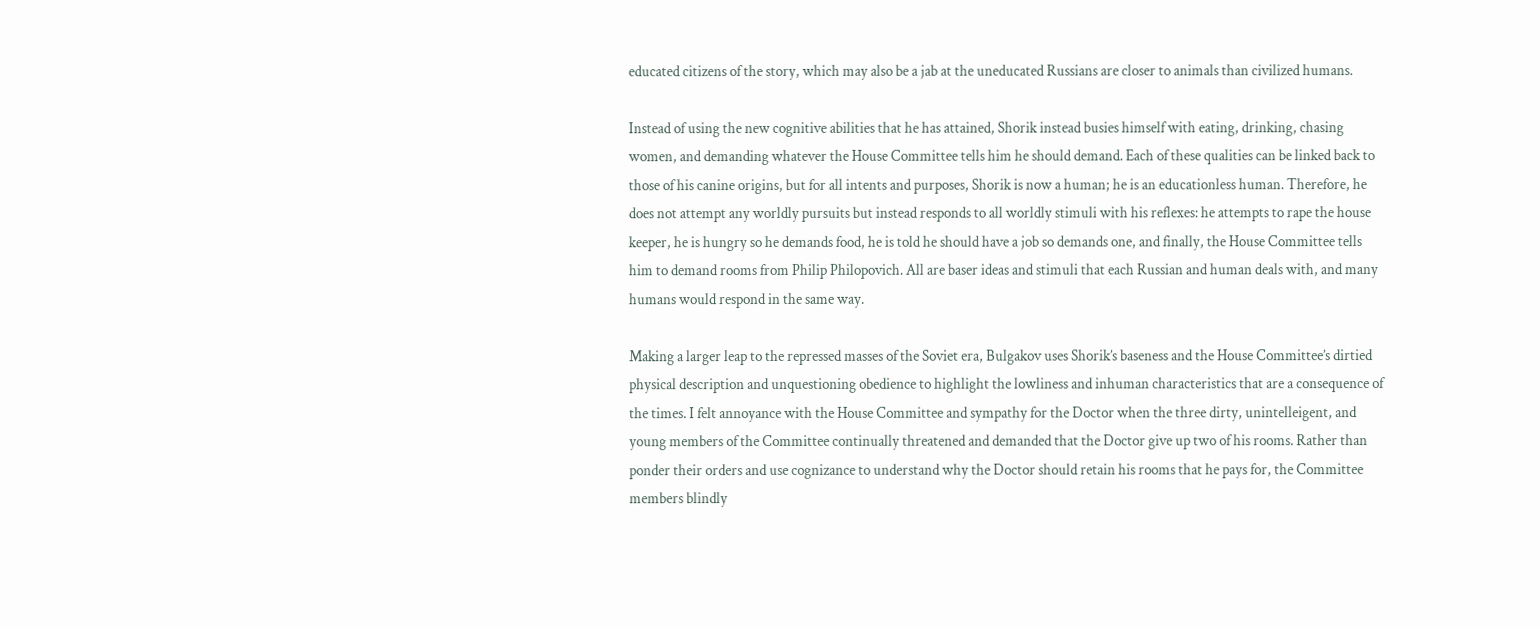educated citizens of the story, which may also be a jab at the uneducated Russians are closer to animals than civilized humans.

Instead of using the new cognitive abilities that he has attained, Shorik instead busies himself with eating, drinking, chasing women, and demanding whatever the House Committee tells him he should demand. Each of these qualities can be linked back to those of his canine origins, but for all intents and purposes, Shorik is now a human; he is an educationless human. Therefore, he does not attempt any worldly pursuits but instead responds to all worldly stimuli with his reflexes: he attempts to rape the house keeper, he is hungry so he demands food, he is told he should have a job so demands one, and finally, the House Committee tells him to demand rooms from Philip Philopovich. All are baser ideas and stimuli that each Russian and human deals with, and many humans would respond in the same way.

Making a larger leap to the repressed masses of the Soviet era, Bulgakov uses Shorik’s baseness and the House Committee’s dirtied physical description and unquestioning obedience to highlight the lowliness and inhuman characteristics that are a consequence of the times. I felt annoyance with the House Committee and sympathy for the Doctor when the three dirty, unintelleigent, and young members of the Committee continually threatened and demanded that the Doctor give up two of his rooms. Rather than ponder their orders and use cognizance to understand why the Doctor should retain his rooms that he pays for, the Committee members blindly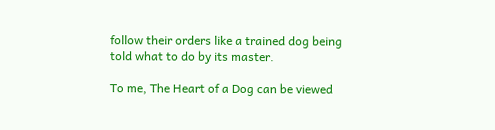follow their orders like a trained dog being told what to do by its master.

To me, The Heart of a Dog can be viewed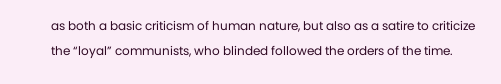as both a basic criticism of human nature, but also as a satire to criticize the “loyal” communists, who blinded followed the orders of the time.